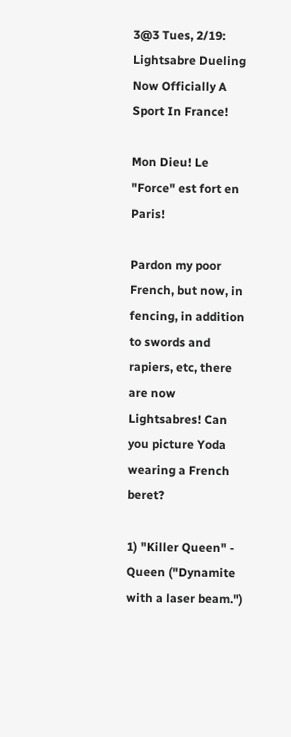3@3 Tues, 2/19: Lightsabre Dueling Now Officially A Sport In France!

Mon Dieu! Le "Force" est fort en Paris!

Pardon my poor French, but now, in fencing, in addition to swords and rapiers, etc, there are now Lightsabres! Can you picture Yoda wearing a French beret?

1) "Killer Queen" - Queen ("Dynamite with a laser beam.")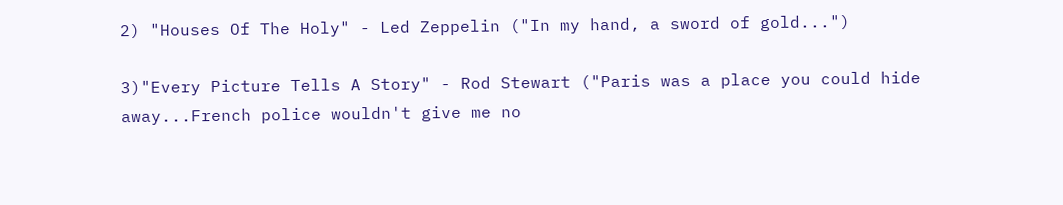2) "Houses Of The Holy" - Led Zeppelin ("In my hand, a sword of gold...")

3)"Every Picture Tells A Story" - Rod Stewart ("Paris was a place you could hide away...French police wouldn't give me no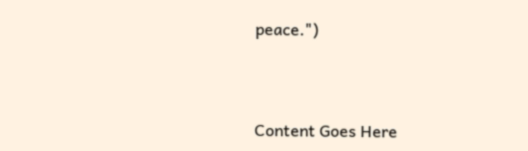peace.")



Content Goes Here